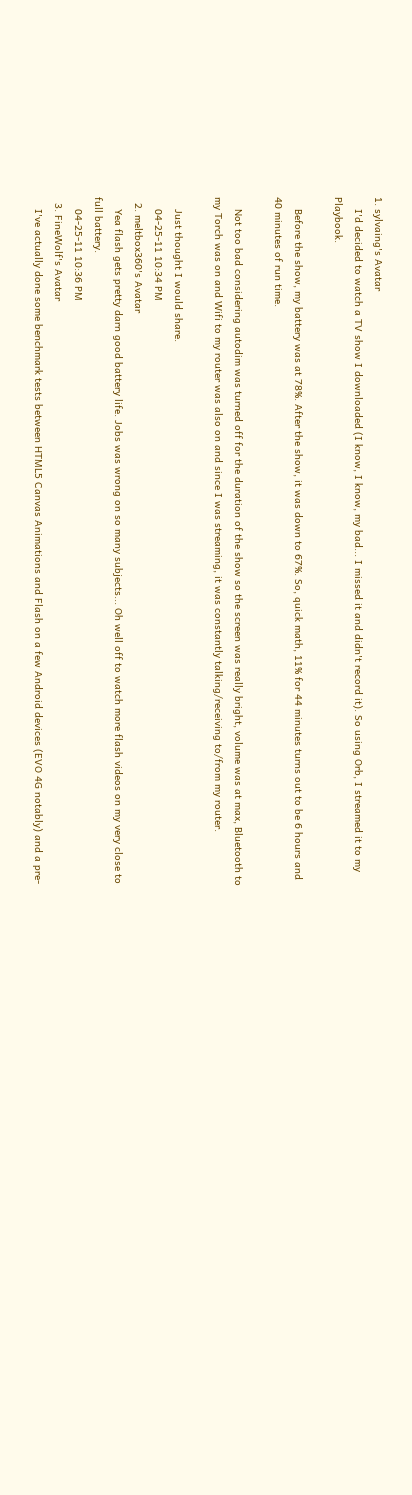1. sylvaing's Avatar
    I'd decided to watch a TV show I downloaded (I know, I know, my bad... I missed it and didn't record it). So using Orb, I streamed it to my Playbook.

    Before the show, my battery was at 78%. After the show, it was down to 67%. So, quick math, 11% for 44 minutes turns out to be 6 hours and 40 minutes of run time.

    Not too bad considering autodim was turned off for the duration of the show so the screen was really bright, volume was at max, Bluetooth to my Torch was on and Wifi to my router was also on and since I was streaming, it was constantly talking/receiving to/from my router.

    Just thought I would share.
    04-25-11 10:34 PM
  2. meltbox360's Avatar
    Yea flash gets pretty darn good battery life. Jobs was wrong on so many subjects... Oh well off to watch more flash videos on my very close to full battery.
    04-25-11 10:36 PM
  3. FineWolf's Avatar
    I've actually done some benchmark tests between HTML5 Canvas Animations and Flash on a few Android devices (EVO 4G notably) and a pre-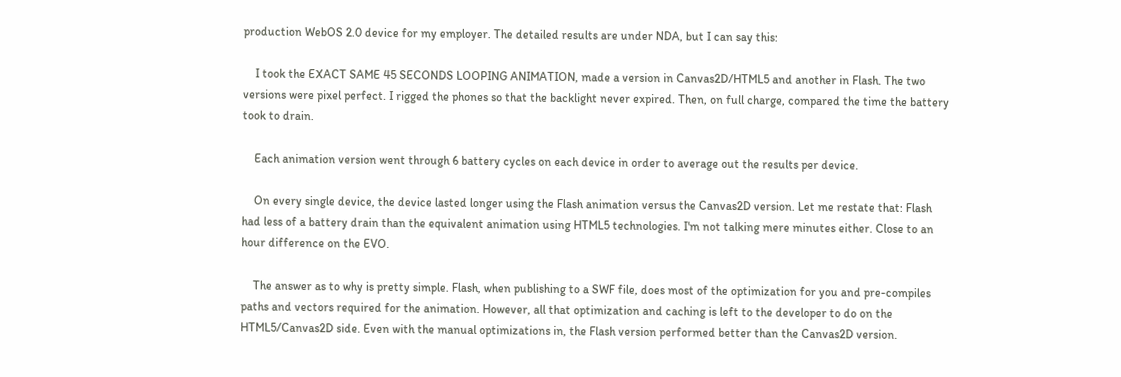production WebOS 2.0 device for my employer. The detailed results are under NDA, but I can say this:

    I took the EXACT SAME 45 SECONDS LOOPING ANIMATION, made a version in Canvas2D/HTML5 and another in Flash. The two versions were pixel perfect. I rigged the phones so that the backlight never expired. Then, on full charge, compared the time the battery took to drain.

    Each animation version went through 6 battery cycles on each device in order to average out the results per device.

    On every single device, the device lasted longer using the Flash animation versus the Canvas2D version. Let me restate that: Flash had less of a battery drain than the equivalent animation using HTML5 technologies. I'm not talking mere minutes either. Close to an hour difference on the EVO.

    The answer as to why is pretty simple. Flash, when publishing to a SWF file, does most of the optimization for you and pre-compiles paths and vectors required for the animation. However, all that optimization and caching is left to the developer to do on the HTML5/Canvas2D side. Even with the manual optimizations in, the Flash version performed better than the Canvas2D version.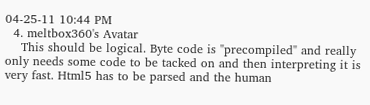04-25-11 10:44 PM
  4. meltbox360's Avatar
    This should be logical. Byte code is "precompiled" and really only needs some code to be tacked on and then interpreting it is very fast. Html5 has to be parsed and the human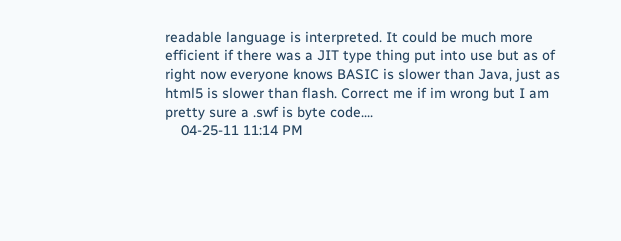readable language is interpreted. It could be much more efficient if there was a JIT type thing put into use but as of right now everyone knows BASIC is slower than Java, just as html5 is slower than flash. Correct me if im wrong but I am pretty sure a .swf is byte code....
    04-25-11 11:14 PM